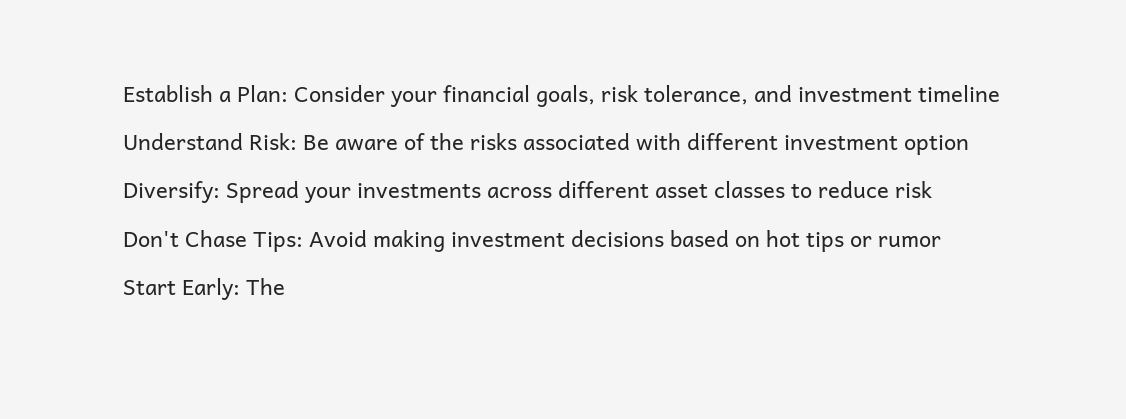Establish a Plan: Consider your financial goals, risk tolerance, and investment timeline

Understand Risk: Be aware of the risks associated with different investment option

Diversify: Spread your investments across different asset classes to reduce risk

Don't Chase Tips: Avoid making investment decisions based on hot tips or rumor

Start Early: The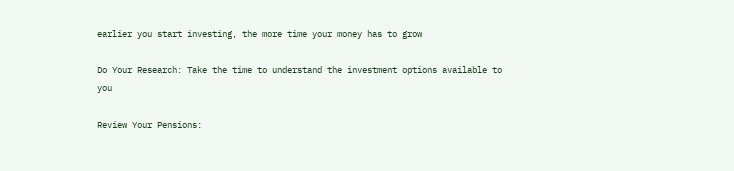earlier you start investing, the more time your money has to grow

Do Your Research: Take the time to understand the investment options available to you

Review Your Pensions: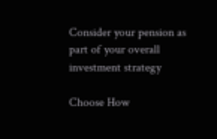Consider your pension as part of your overall investment strategy

Choose How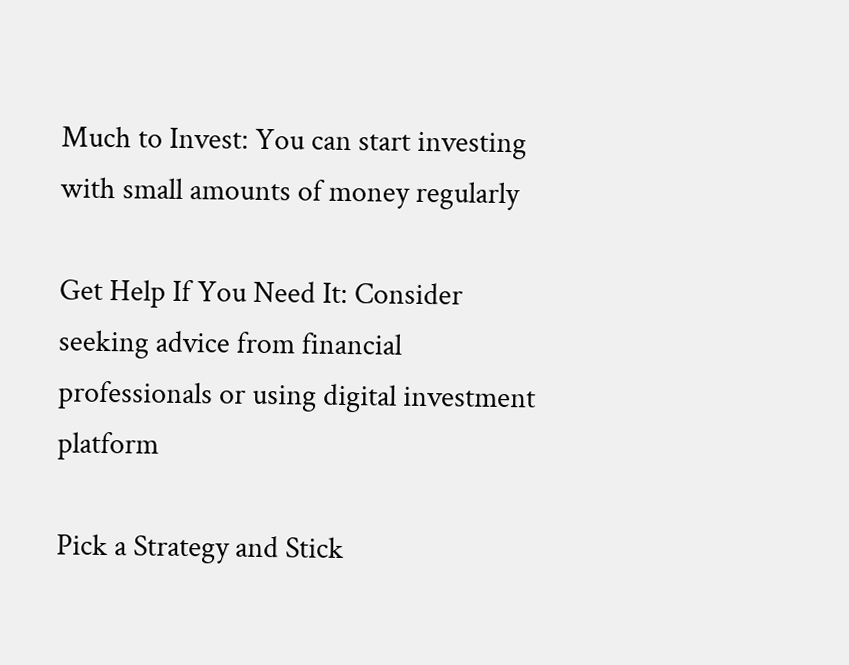Much to Invest: You can start investing with small amounts of money regularly

Get Help If You Need It: Consider seeking advice from financial professionals or using digital investment platform

Pick a Strategy and Stick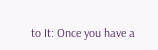to It: Once you have a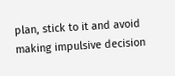plan, stick to it and avoid making impulsive decision